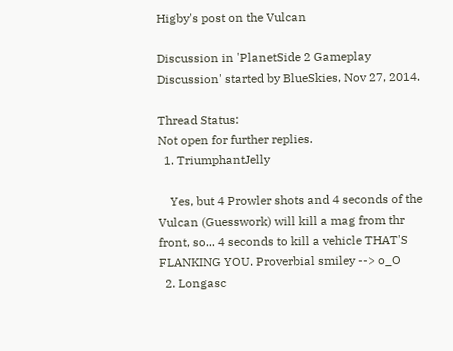Higby's post on the Vulcan

Discussion in 'PlanetSide 2 Gameplay Discussion' started by BlueSkies, Nov 27, 2014.

Thread Status:
Not open for further replies.
  1. TriumphantJelly

    Yes, but 4 Prowler shots and 4 seconds of the Vulcan (Guesswork) will kill a mag from thr front, so... 4 seconds to kill a vehicle THAT'S FLANKING YOU. Proverbial smiley --> o_O
  2. Longasc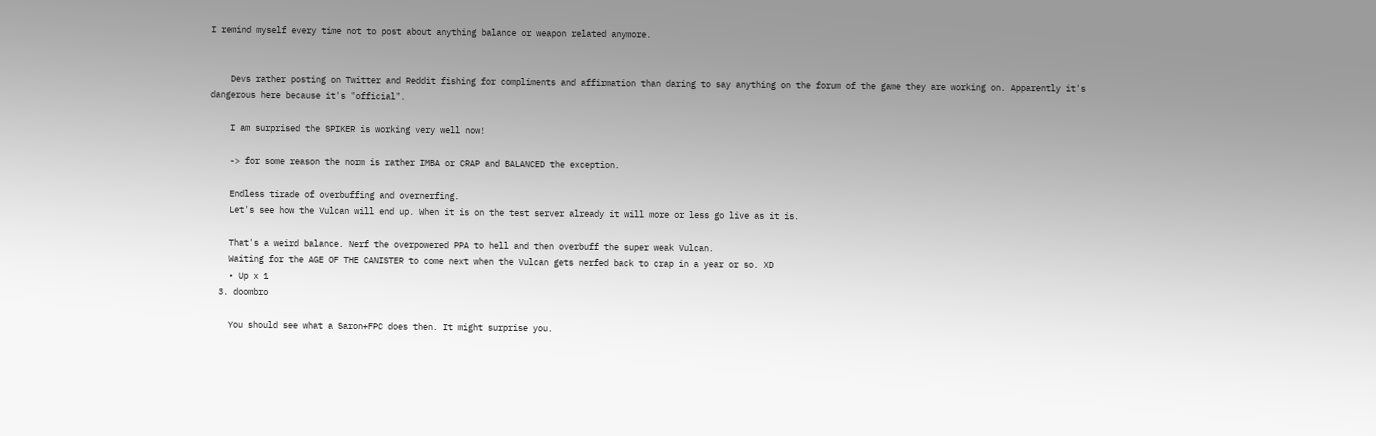I remind myself every time not to post about anything balance or weapon related anymore.


    Devs rather posting on Twitter and Reddit fishing for compliments and affirmation than daring to say anything on the forum of the game they are working on. Apparently it's dangerous here because it's "official".

    I am surprised the SPIKER is working very well now!

    -> for some reason the norm is rather IMBA or CRAP and BALANCED the exception.

    Endless tirade of overbuffing and overnerfing.
    Let's see how the Vulcan will end up. When it is on the test server already it will more or less go live as it is.

    That's a weird balance. Nerf the overpowered PPA to hell and then overbuff the super weak Vulcan.
    Waiting for the AGE OF THE CANISTER to come next when the Vulcan gets nerfed back to crap in a year or so. XD
    • Up x 1
  3. doombro

    You should see what a Saron+FPC does then. It might surprise you.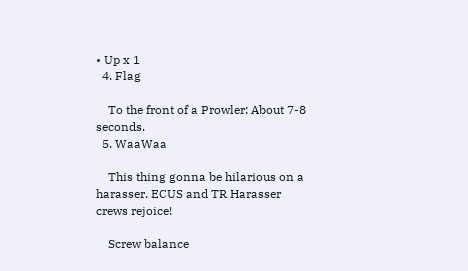• Up x 1
  4. Flag

    To the front of a Prowler: About 7-8 seconds.
  5. WaaWaa

    This thing gonna be hilarious on a harasser. ECUS and TR Harasser crews rejoice!

    Screw balance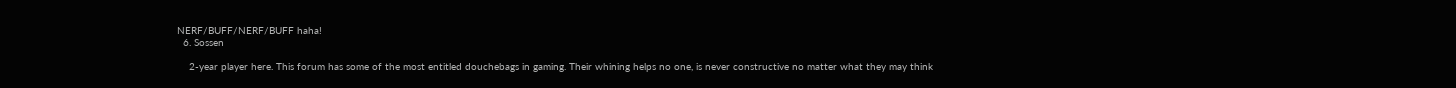NERF/BUFF/NERF/BUFF haha!
  6. Sossen

    2-year player here. This forum has some of the most entitled douchebags in gaming. Their whining helps no one, is never constructive no matter what they may think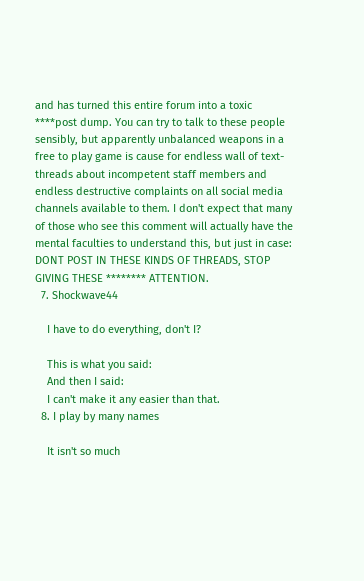and has turned this entire forum into a toxic ****post dump. You can try to talk to these people sensibly, but apparently unbalanced weapons in a free to play game is cause for endless wall of text-threads about incompetent staff members and endless destructive complaints on all social media channels available to them. I don't expect that many of those who see this comment will actually have the mental faculties to understand this, but just in case: DONT POST IN THESE KINDS OF THREADS, STOP GIVING THESE ******** ATTENTION.
  7. Shockwave44

    I have to do everything, don't I?

    This is what you said:
    And then I said:
    I can't make it any easier than that.
  8. I play by many names

    It isn't so much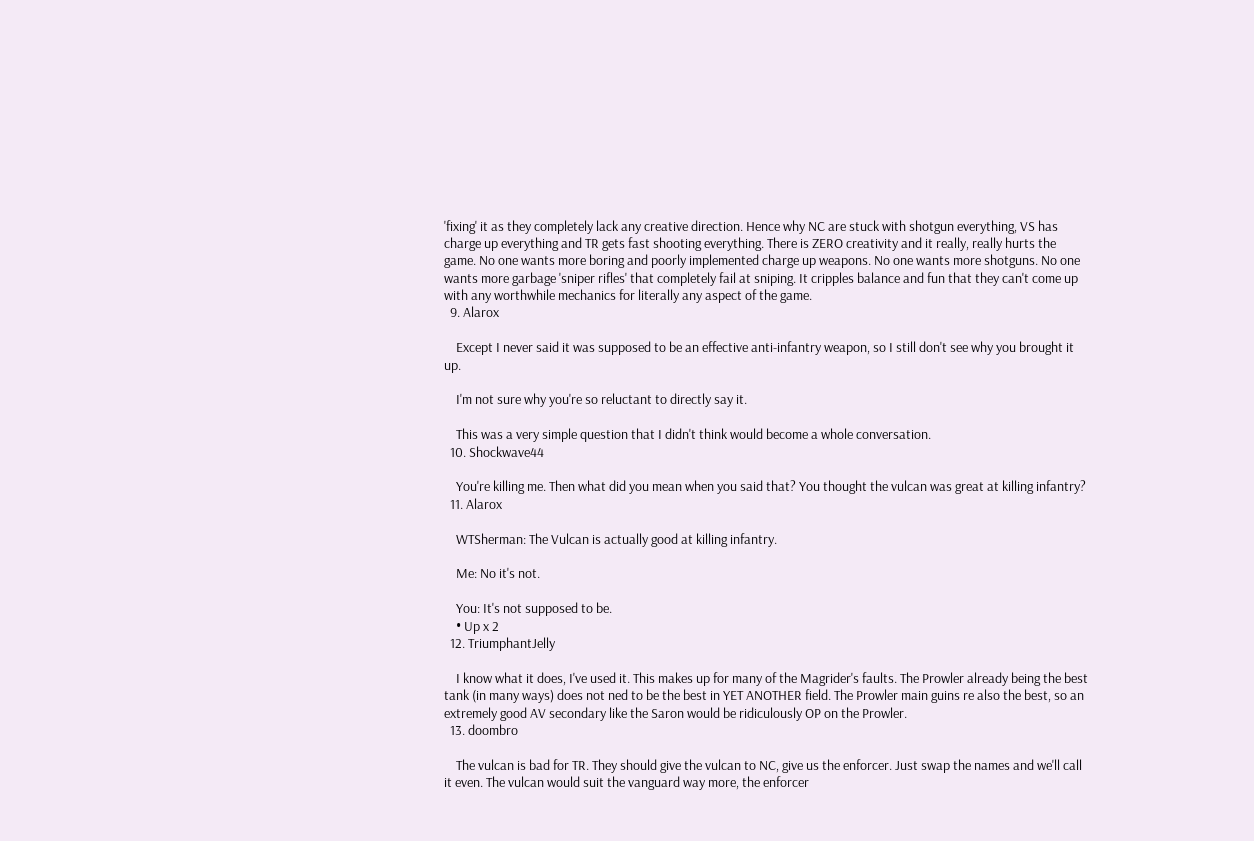'fixing' it as they completely lack any creative direction. Hence why NC are stuck with shotgun everything, VS has charge up everything and TR gets fast shooting everything. There is ZERO creativity and it really, really hurts the game. No one wants more boring and poorly implemented charge up weapons. No one wants more shotguns. No one wants more garbage 'sniper rifles' that completely fail at sniping. It cripples balance and fun that they can't come up with any worthwhile mechanics for literally any aspect of the game.
  9. Alarox

    Except I never said it was supposed to be an effective anti-infantry weapon, so I still don't see why you brought it up.

    I'm not sure why you're so reluctant to directly say it.

    This was a very simple question that I didn't think would become a whole conversation.
  10. Shockwave44

    You're killing me. Then what did you mean when you said that? You thought the vulcan was great at killing infantry?
  11. Alarox

    WTSherman: The Vulcan is actually good at killing infantry.

    Me: No it's not.

    You: It's not supposed to be.
    • Up x 2
  12. TriumphantJelly

    I know what it does, I've used it. This makes up for many of the Magrider's faults. The Prowler already being the best tank (in many ways) does not ned to be the best in YET ANOTHER field. The Prowler main guins re also the best, so an extremely good AV secondary like the Saron would be ridiculously OP on the Prowler.
  13. doombro

    The vulcan is bad for TR. They should give the vulcan to NC, give us the enforcer. Just swap the names and we'll call it even. The vulcan would suit the vanguard way more, the enforcer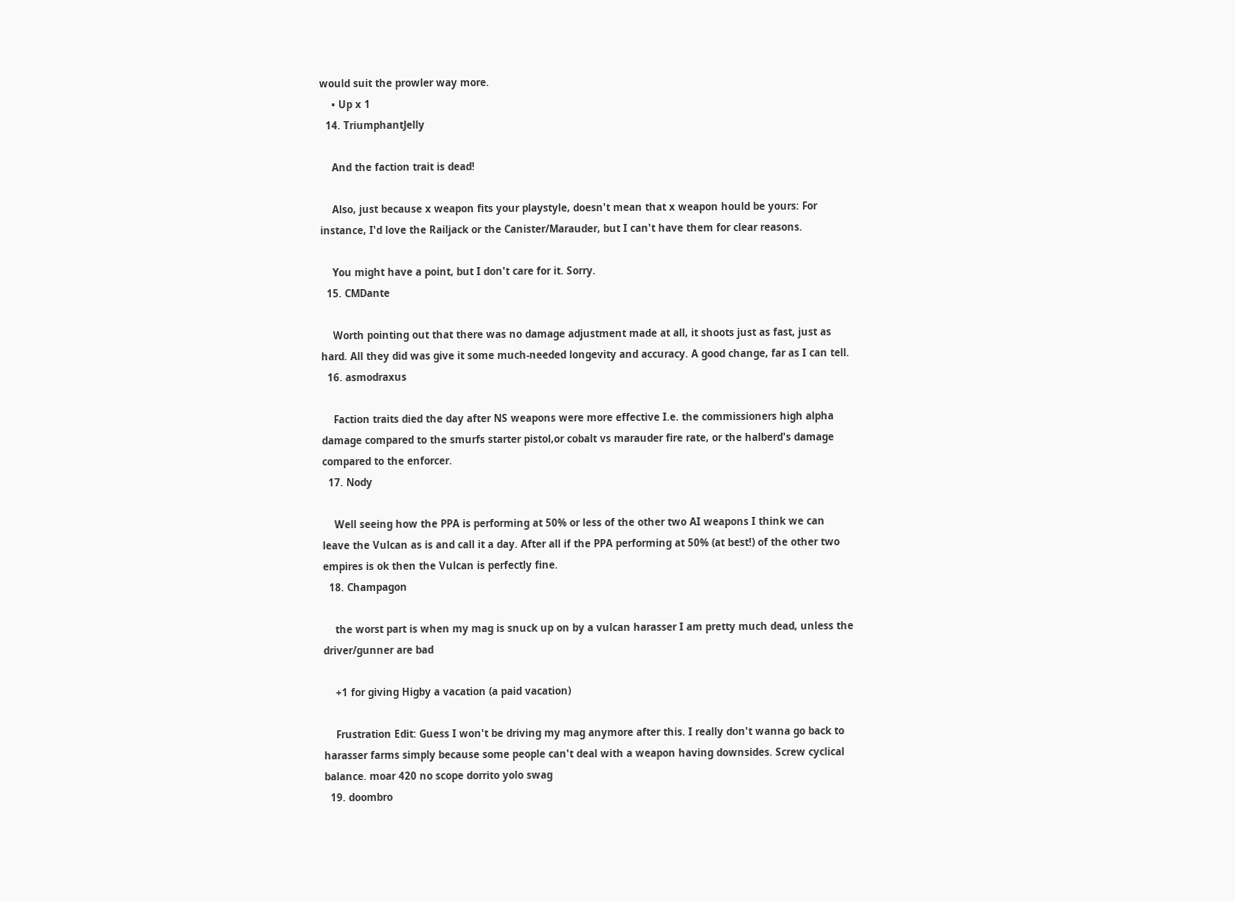would suit the prowler way more.
    • Up x 1
  14. TriumphantJelly

    And the faction trait is dead!

    Also, just because x weapon fits your playstyle, doesn't mean that x weapon hould be yours: For instance, I'd love the Railjack or the Canister/Marauder, but I can't have them for clear reasons.

    You might have a point, but I don't care for it. Sorry.
  15. CMDante

    Worth pointing out that there was no damage adjustment made at all, it shoots just as fast, just as hard. All they did was give it some much-needed longevity and accuracy. A good change, far as I can tell.
  16. asmodraxus

    Faction traits died the day after NS weapons were more effective I.e. the commissioners high alpha damage compared to the smurfs starter pistol,or cobalt vs marauder fire rate, or the halberd's damage compared to the enforcer.
  17. Nody

    Well seeing how the PPA is performing at 50% or less of the other two AI weapons I think we can leave the Vulcan as is and call it a day. After all if the PPA performing at 50% (at best!) of the other two empires is ok then the Vulcan is perfectly fine.
  18. Champagon

    the worst part is when my mag is snuck up on by a vulcan harasser I am pretty much dead, unless the driver/gunner are bad

    +1 for giving Higby a vacation (a paid vacation)

    Frustration Edit: Guess I won't be driving my mag anymore after this. I really don't wanna go back to harasser farms simply because some people can't deal with a weapon having downsides. Screw cyclical balance. moar 420 no scope dorrito yolo swag
  19. doombro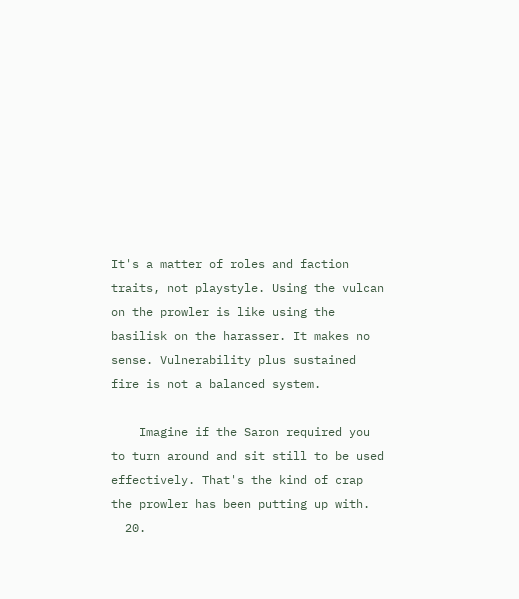It's a matter of roles and faction traits, not playstyle. Using the vulcan on the prowler is like using the basilisk on the harasser. It makes no sense. Vulnerability plus sustained fire is not a balanced system.

    Imagine if the Saron required you to turn around and sit still to be used effectively. That's the kind of crap the prowler has been putting up with.
  20.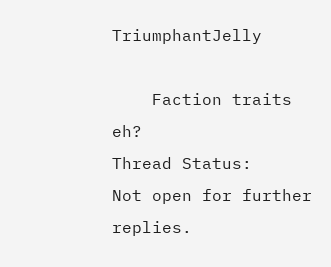TriumphantJelly

    Faction traits eh?
Thread Status:
Not open for further replies.